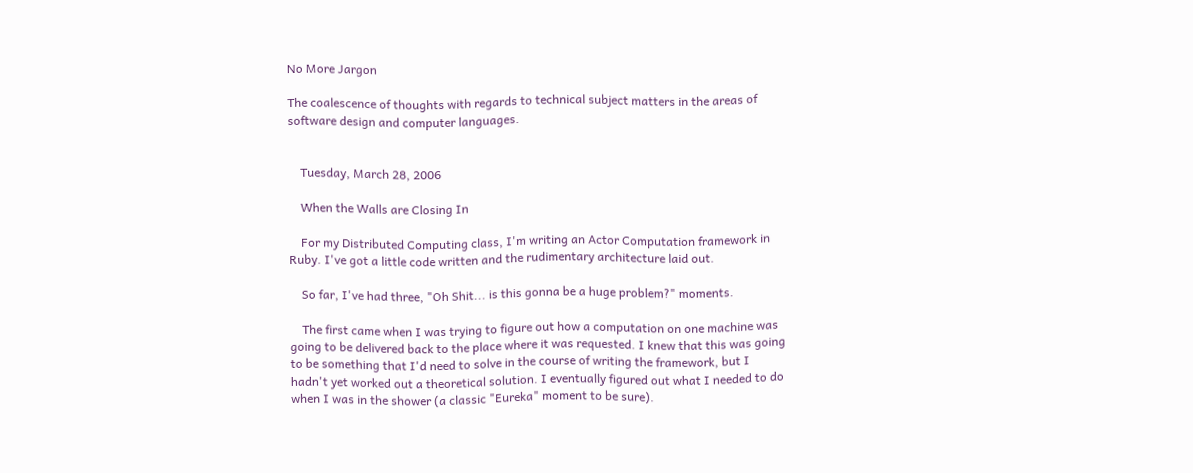No More Jargon

The coalescence of thoughts with regards to technical subject matters in the areas of software design and computer languages.


    Tuesday, March 28, 2006

    When the Walls are Closing In

    For my Distributed Computing class, I'm writing an Actor Computation framework in Ruby. I've got a little code written and the rudimentary architecture laid out.

    So far, I've had three, "Oh Shit... is this gonna be a huge problem?" moments.

    The first came when I was trying to figure out how a computation on one machine was going to be delivered back to the place where it was requested. I knew that this was going to be something that I'd need to solve in the course of writing the framework, but I hadn't yet worked out a theoretical solution. I eventually figured out what I needed to do when I was in the shower (a classic "Eureka" moment to be sure).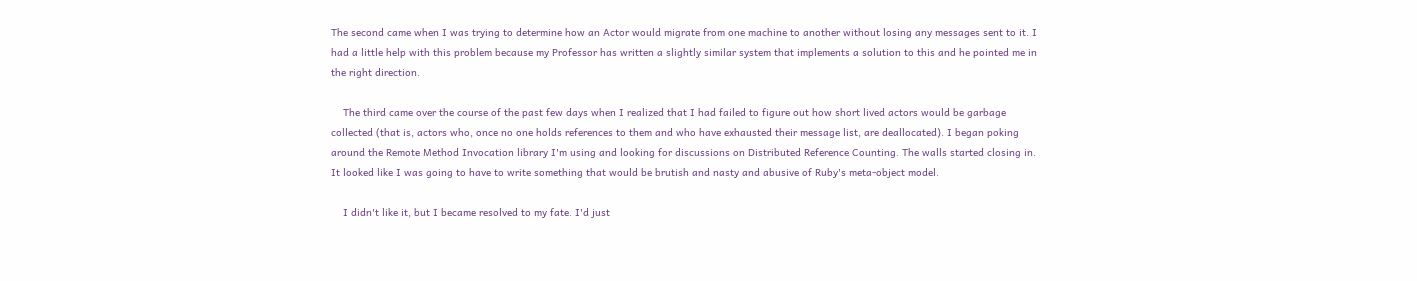The second came when I was trying to determine how an Actor would migrate from one machine to another without losing any messages sent to it. I had a little help with this problem because my Professor has written a slightly similar system that implements a solution to this and he pointed me in the right direction.

    The third came over the course of the past few days when I realized that I had failed to figure out how short lived actors would be garbage collected (that is, actors who, once no one holds references to them and who have exhausted their message list, are deallocated). I began poking around the Remote Method Invocation library I'm using and looking for discussions on Distributed Reference Counting. The walls started closing in. It looked like I was going to have to write something that would be brutish and nasty and abusive of Ruby's meta-object model.

    I didn't like it, but I became resolved to my fate. I'd just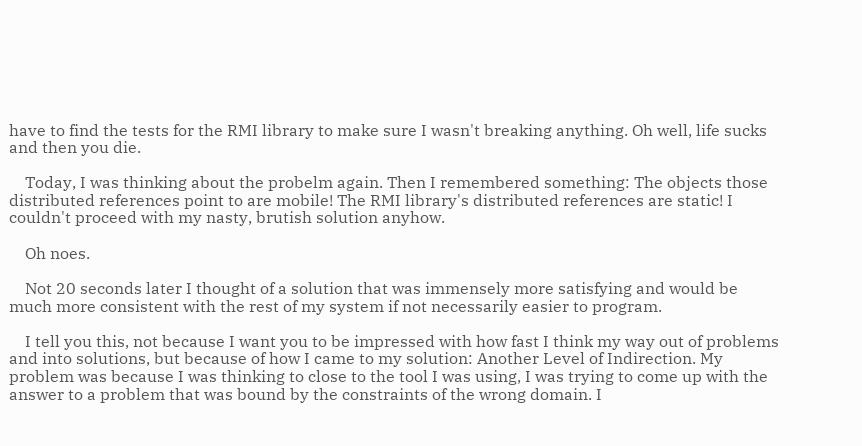have to find the tests for the RMI library to make sure I wasn't breaking anything. Oh well, life sucks and then you die.

    Today, I was thinking about the probelm again. Then I remembered something: The objects those distributed references point to are mobile! The RMI library's distributed references are static! I couldn't proceed with my nasty, brutish solution anyhow.

    Oh noes.

    Not 20 seconds later I thought of a solution that was immensely more satisfying and would be much more consistent with the rest of my system if not necessarily easier to program.

    I tell you this, not because I want you to be impressed with how fast I think my way out of problems and into solutions, but because of how I came to my solution: Another Level of Indirection. My problem was because I was thinking to close to the tool I was using, I was trying to come up with the answer to a problem that was bound by the constraints of the wrong domain. I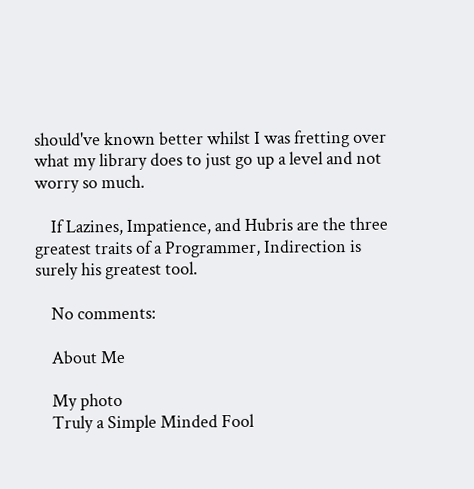should've known better whilst I was fretting over what my library does to just go up a level and not worry so much.

    If Lazines, Impatience, and Hubris are the three greatest traits of a Programmer, Indirection is surely his greatest tool.

    No comments:

    About Me

    My photo
    Truly a Simple Minded Fool